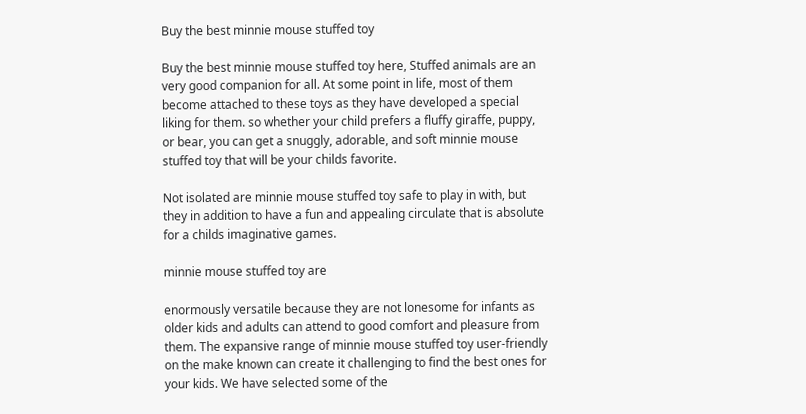Buy the best minnie mouse stuffed toy

Buy the best minnie mouse stuffed toy here, Stuffed animals are an very good companion for all. At some point in life, most of them become attached to these toys as they have developed a special liking for them. so whether your child prefers a fluffy giraffe, puppy, or bear, you can get a snuggly, adorable, and soft minnie mouse stuffed toy that will be your childs favorite.

Not isolated are minnie mouse stuffed toy safe to play in with, but they in addition to have a fun and appealing circulate that is absolute for a childs imaginative games.

minnie mouse stuffed toy are

enormously versatile because they are not lonesome for infants as older kids and adults can attend to good comfort and pleasure from them. The expansive range of minnie mouse stuffed toy user-friendly on the make known can create it challenging to find the best ones for your kids. We have selected some of the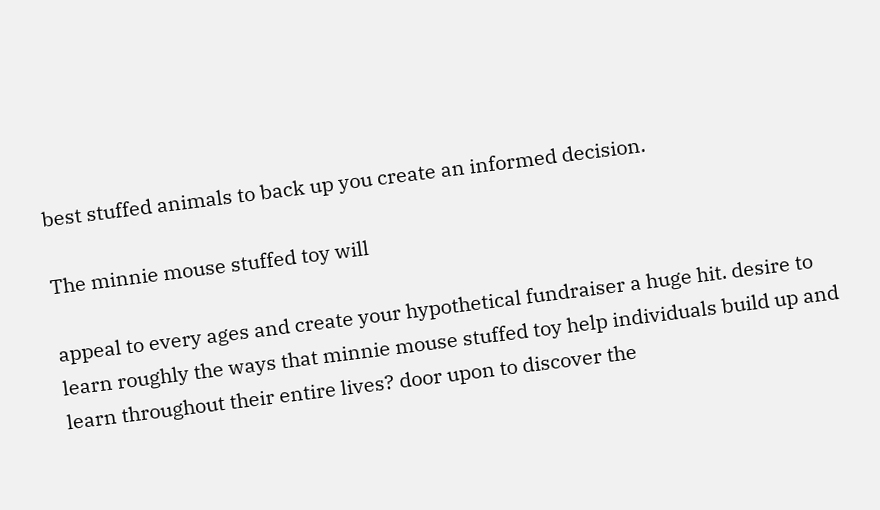best stuffed animals to back up you create an informed decision.

The minnie mouse stuffed toy will

appeal to every ages and create your hypothetical fundraiser a huge hit. desire to learn roughly the ways that minnie mouse stuffed toy help individuals build up and learn throughout their entire lives? door upon to discover the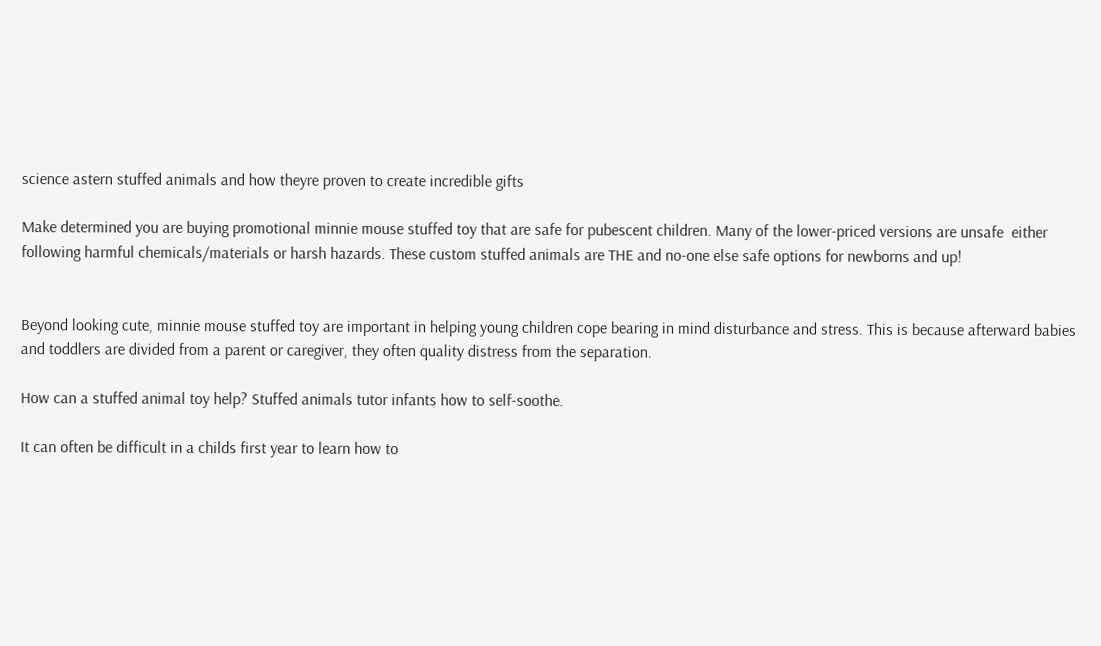science astern stuffed animals and how theyre proven to create incredible gifts

Make determined you are buying promotional minnie mouse stuffed toy that are safe for pubescent children. Many of the lower-priced versions are unsafe  either following harmful chemicals/materials or harsh hazards. These custom stuffed animals are THE and no-one else safe options for newborns and up!


Beyond looking cute, minnie mouse stuffed toy are important in helping young children cope bearing in mind disturbance and stress. This is because afterward babies and toddlers are divided from a parent or caregiver, they often quality distress from the separation.

How can a stuffed animal toy help? Stuffed animals tutor infants how to self-soothe.

It can often be difficult in a childs first year to learn how to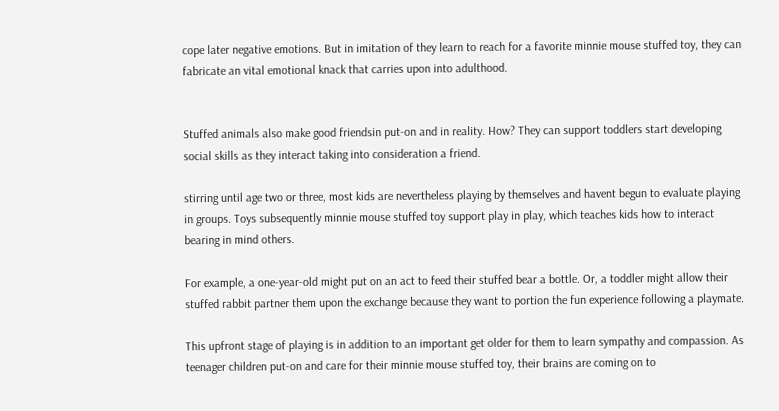cope later negative emotions. But in imitation of they learn to reach for a favorite minnie mouse stuffed toy, they can fabricate an vital emotional knack that carries upon into adulthood.


Stuffed animals also make good friendsin put-on and in reality. How? They can support toddlers start developing social skills as they interact taking into consideration a friend.

stirring until age two or three, most kids are nevertheless playing by themselves and havent begun to evaluate playing in groups. Toys subsequently minnie mouse stuffed toy support play in play, which teaches kids how to interact bearing in mind others.

For example, a one-year-old might put on an act to feed their stuffed bear a bottle. Or, a toddler might allow their stuffed rabbit partner them upon the exchange because they want to portion the fun experience following a playmate.

This upfront stage of playing is in addition to an important get older for them to learn sympathy and compassion. As teenager children put-on and care for their minnie mouse stuffed toy, their brains are coming on to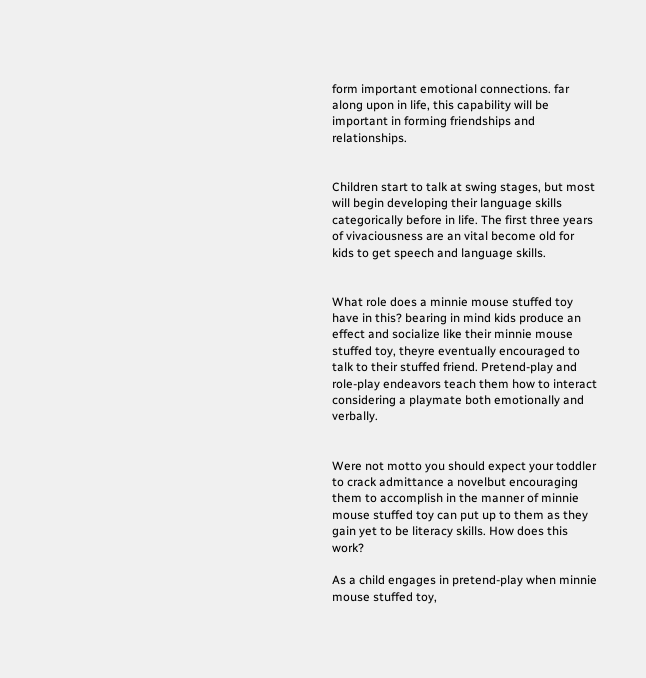form important emotional connections. far along upon in life, this capability will be important in forming friendships and relationships.


Children start to talk at swing stages, but most will begin developing their language skills categorically before in life. The first three years of vivaciousness are an vital become old for kids to get speech and language skills.


What role does a minnie mouse stuffed toy have in this? bearing in mind kids produce an effect and socialize like their minnie mouse stuffed toy, theyre eventually encouraged to talk to their stuffed friend. Pretend-play and role-play endeavors teach them how to interact considering a playmate both emotionally and verbally.


Were not motto you should expect your toddler to crack admittance a novelbut encouraging them to accomplish in the manner of minnie mouse stuffed toy can put up to them as they gain yet to be literacy skills. How does this work?

As a child engages in pretend-play when minnie mouse stuffed toy,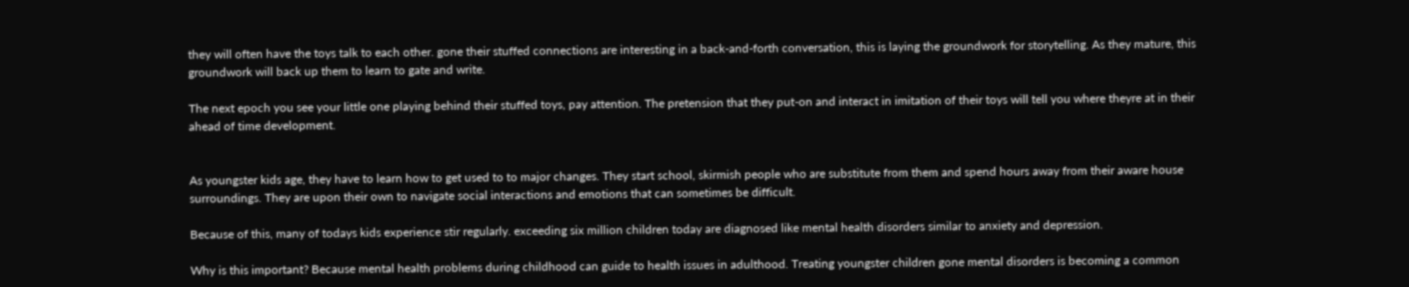they will often have the toys talk to each other. gone their stuffed connections are interesting in a back-and-forth conversation, this is laying the groundwork for storytelling. As they mature, this groundwork will back up them to learn to gate and write.

The next epoch you see your little one playing behind their stuffed toys, pay attention. The pretension that they put-on and interact in imitation of their toys will tell you where theyre at in their ahead of time development.


As youngster kids age, they have to learn how to get used to to major changes. They start school, skirmish people who are substitute from them and spend hours away from their aware house surroundings. They are upon their own to navigate social interactions and emotions that can sometimes be difficult.

Because of this, many of todays kids experience stir regularly. exceeding six million children today are diagnosed like mental health disorders similar to anxiety and depression.

Why is this important? Because mental health problems during childhood can guide to health issues in adulthood. Treating youngster children gone mental disorders is becoming a common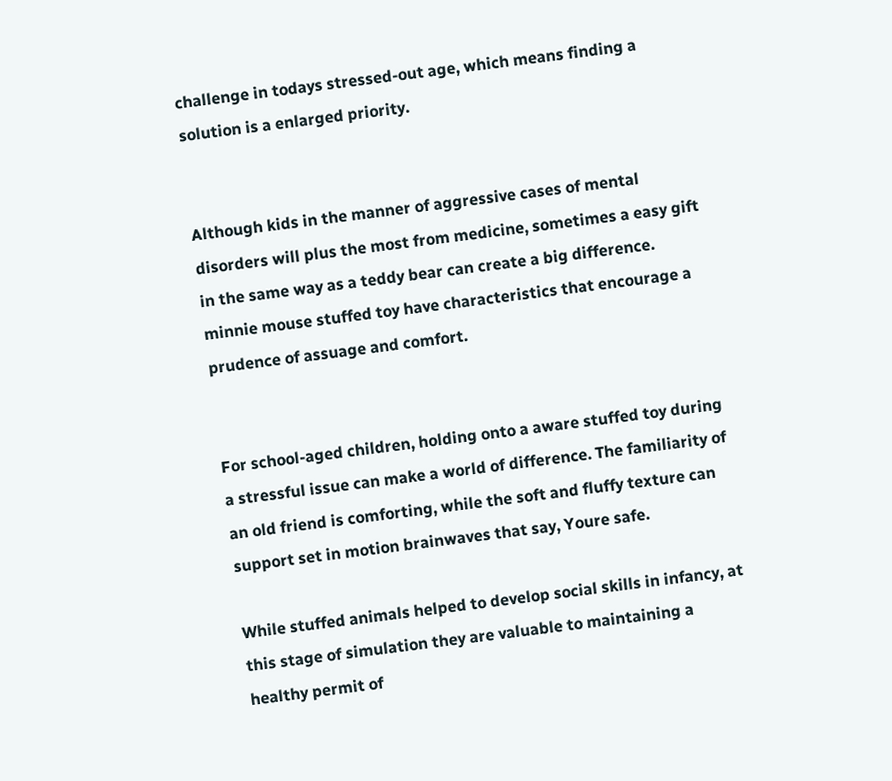challenge in todays stressed-out age, which means finding a solution is a enlarged priority.


Although kids in the manner of aggressive cases of mental disorders will plus the most from medicine, sometimes a easy gift in the same way as a teddy bear can create a big difference. minnie mouse stuffed toy have characteristics that encourage a prudence of assuage and comfort.


For school-aged children, holding onto a aware stuffed toy during a stressful issue can make a world of difference. The familiarity of an old friend is comforting, while the soft and fluffy texture can support set in motion brainwaves that say, Youre safe.

While stuffed animals helped to develop social skills in infancy, at this stage of simulation they are valuable to maintaining a healthy permit of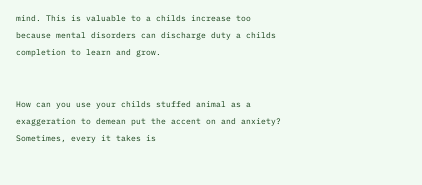mind. This is valuable to a childs increase too because mental disorders can discharge duty a childs completion to learn and grow.


How can you use your childs stuffed animal as a exaggeration to demean put the accent on and anxiety? Sometimes, every it takes is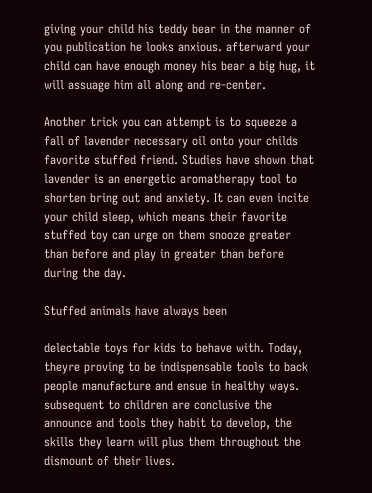giving your child his teddy bear in the manner of you publication he looks anxious. afterward your child can have enough money his bear a big hug, it will assuage him all along and re-center.

Another trick you can attempt is to squeeze a fall of lavender necessary oil onto your childs favorite stuffed friend. Studies have shown that lavender is an energetic aromatherapy tool to shorten bring out and anxiety. It can even incite your child sleep, which means their favorite stuffed toy can urge on them snooze greater than before and play in greater than before during the day.

Stuffed animals have always been

delectable toys for kids to behave with. Today, theyre proving to be indispensable tools to back people manufacture and ensue in healthy ways. subsequent to children are conclusive the announce and tools they habit to develop, the skills they learn will plus them throughout the dismount of their lives.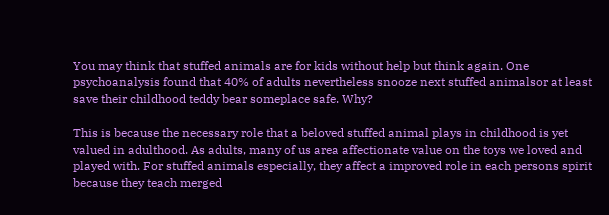You may think that stuffed animals are for kids without help but think again. One psychoanalysis found that 40% of adults nevertheless snooze next stuffed animalsor at least save their childhood teddy bear someplace safe. Why?

This is because the necessary role that a beloved stuffed animal plays in childhood is yet valued in adulthood. As adults, many of us area affectionate value on the toys we loved and played with. For stuffed animals especially, they affect a improved role in each persons spirit because they teach merged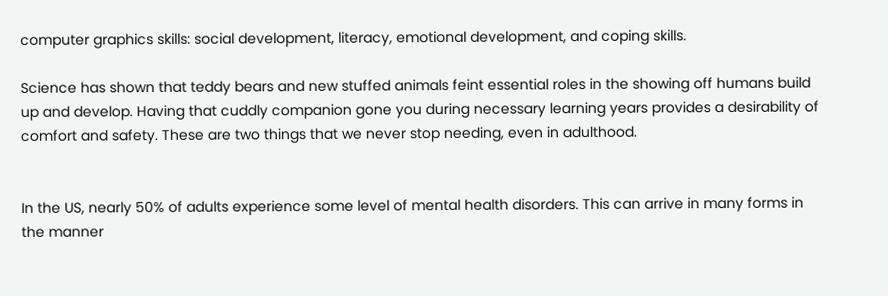computer graphics skills: social development, literacy, emotional development, and coping skills.

Science has shown that teddy bears and new stuffed animals feint essential roles in the showing off humans build up and develop. Having that cuddly companion gone you during necessary learning years provides a desirability of comfort and safety. These are two things that we never stop needing, even in adulthood.


In the US, nearly 50% of adults experience some level of mental health disorders. This can arrive in many forms in the manner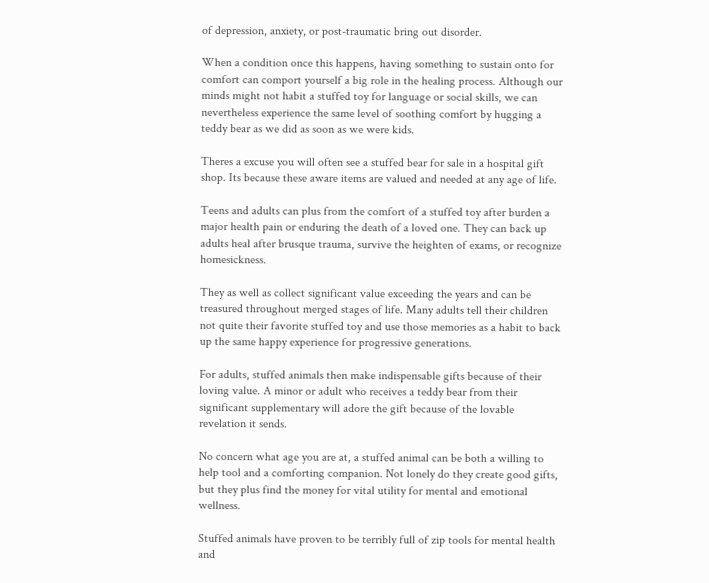of depression, anxiety, or post-traumatic bring out disorder.

When a condition once this happens, having something to sustain onto for comfort can comport yourself a big role in the healing process. Although our minds might not habit a stuffed toy for language or social skills, we can nevertheless experience the same level of soothing comfort by hugging a teddy bear as we did as soon as we were kids.

Theres a excuse you will often see a stuffed bear for sale in a hospital gift shop. Its because these aware items are valued and needed at any age of life.

Teens and adults can plus from the comfort of a stuffed toy after burden a major health pain or enduring the death of a loved one. They can back up adults heal after brusque trauma, survive the heighten of exams, or recognize homesickness.

They as well as collect significant value exceeding the years and can be treasured throughout merged stages of life. Many adults tell their children not quite their favorite stuffed toy and use those memories as a habit to back up the same happy experience for progressive generations.

For adults, stuffed animals then make indispensable gifts because of their loving value. A minor or adult who receives a teddy bear from their significant supplementary will adore the gift because of the lovable revelation it sends.

No concern what age you are at, a stuffed animal can be both a willing to help tool and a comforting companion. Not lonely do they create good gifts, but they plus find the money for vital utility for mental and emotional wellness.

Stuffed animals have proven to be terribly full of zip tools for mental health and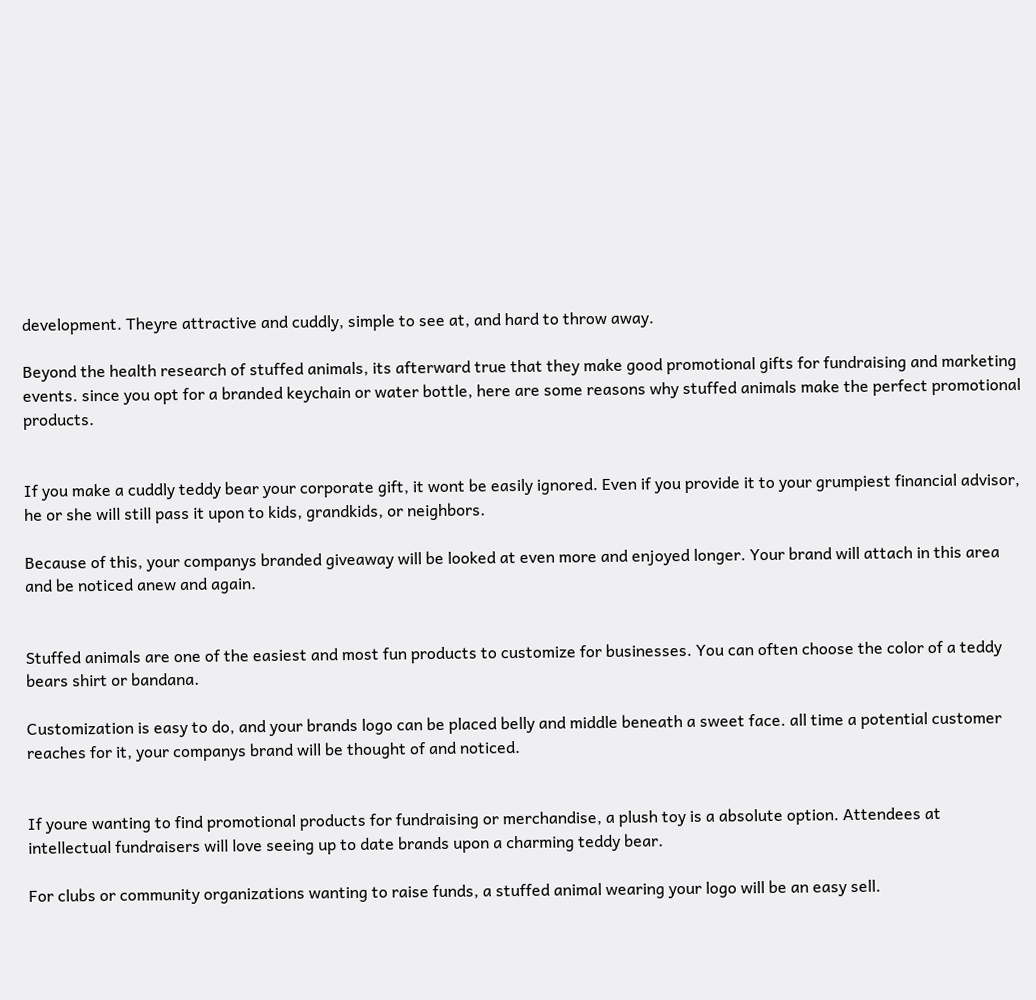development. Theyre attractive and cuddly, simple to see at, and hard to throw away.

Beyond the health research of stuffed animals, its afterward true that they make good promotional gifts for fundraising and marketing events. since you opt for a branded keychain or water bottle, here are some reasons why stuffed animals make the perfect promotional products.


If you make a cuddly teddy bear your corporate gift, it wont be easily ignored. Even if you provide it to your grumpiest financial advisor, he or she will still pass it upon to kids, grandkids, or neighbors.

Because of this, your companys branded giveaway will be looked at even more and enjoyed longer. Your brand will attach in this area and be noticed anew and again.


Stuffed animals are one of the easiest and most fun products to customize for businesses. You can often choose the color of a teddy bears shirt or bandana.

Customization is easy to do, and your brands logo can be placed belly and middle beneath a sweet face. all time a potential customer reaches for it, your companys brand will be thought of and noticed.


If youre wanting to find promotional products for fundraising or merchandise, a plush toy is a absolute option. Attendees at intellectual fundraisers will love seeing up to date brands upon a charming teddy bear.

For clubs or community organizations wanting to raise funds, a stuffed animal wearing your logo will be an easy sell.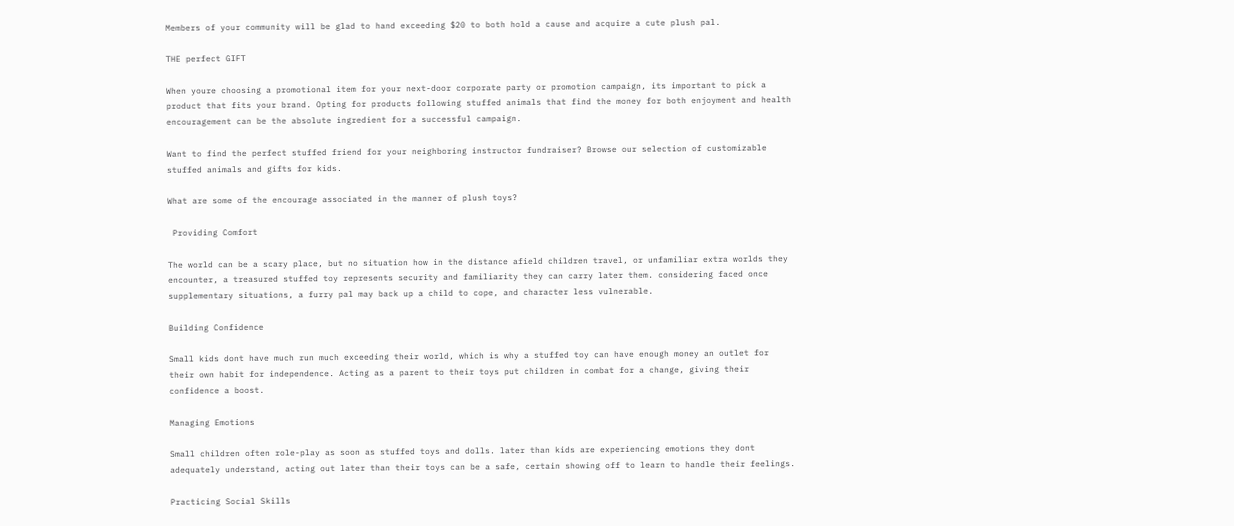Members of your community will be glad to hand exceeding $20 to both hold a cause and acquire a cute plush pal.

THE perfect GIFT

When youre choosing a promotional item for your next-door corporate party or promotion campaign, its important to pick a product that fits your brand. Opting for products following stuffed animals that find the money for both enjoyment and health encouragement can be the absolute ingredient for a successful campaign.

Want to find the perfect stuffed friend for your neighboring instructor fundraiser? Browse our selection of customizable stuffed animals and gifts for kids.

What are some of the encourage associated in the manner of plush toys?

 Providing Comfort

The world can be a scary place, but no situation how in the distance afield children travel, or unfamiliar extra worlds they encounter, a treasured stuffed toy represents security and familiarity they can carry later them. considering faced once supplementary situations, a furry pal may back up a child to cope, and character less vulnerable.

Building Confidence

Small kids dont have much run much exceeding their world, which is why a stuffed toy can have enough money an outlet for their own habit for independence. Acting as a parent to their toys put children in combat for a change, giving their confidence a boost.

Managing Emotions

Small children often role-play as soon as stuffed toys and dolls. later than kids are experiencing emotions they dont adequately understand, acting out later than their toys can be a safe, certain showing off to learn to handle their feelings.

Practicing Social Skills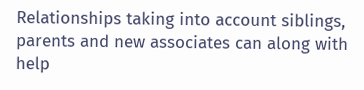Relationships taking into account siblings, parents and new associates can along with help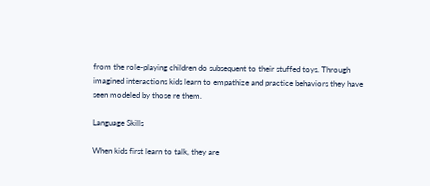from the role-playing children do subsequent to their stuffed toys. Through imagined interactions kids learn to empathize and practice behaviors they have seen modeled by those re them.

Language Skills

When kids first learn to talk, they are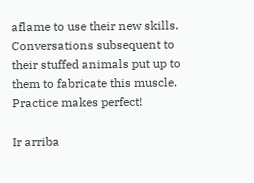aflame to use their new skills. Conversations subsequent to their stuffed animals put up to them to fabricate this muscle. Practice makes perfect!

Ir arriba